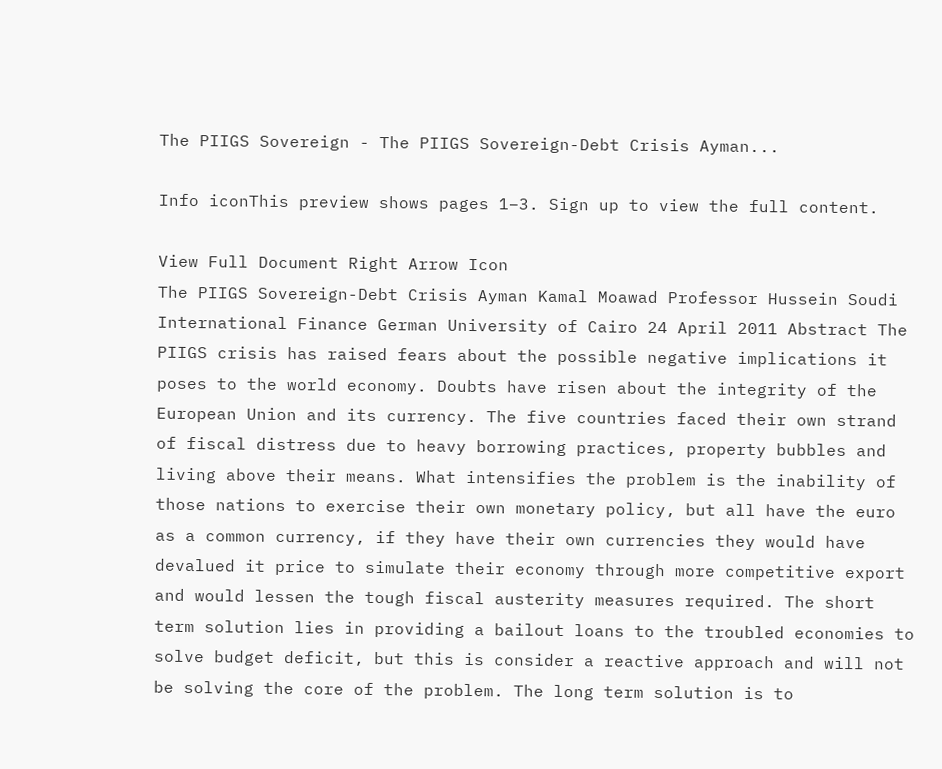The PIIGS Sovereign - The PIIGS Sovereign-Debt Crisis Ayman...

Info iconThis preview shows pages 1–3. Sign up to view the full content.

View Full Document Right Arrow Icon
The PIIGS Sovereign-Debt Crisis Ayman Kamal Moawad Professor Hussein Soudi International Finance German University of Cairo 24 April 2011 Abstract The PIIGS crisis has raised fears about the possible negative implications it poses to the world economy. Doubts have risen about the integrity of the European Union and its currency. The five countries faced their own strand of fiscal distress due to heavy borrowing practices, property bubbles and living above their means. What intensifies the problem is the inability of those nations to exercise their own monetary policy, but all have the euro as a common currency, if they have their own currencies they would have devalued it price to simulate their economy through more competitive export and would lessen the tough fiscal austerity measures required. The short term solution lies in providing a bailout loans to the troubled economies to solve budget deficit, but this is consider a reactive approach and will not be solving the core of the problem. The long term solution is to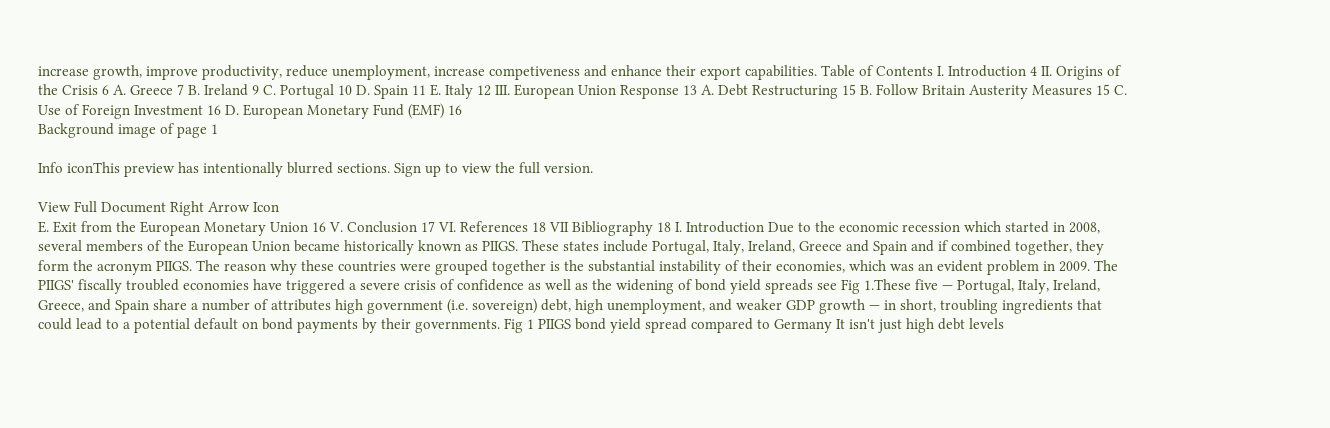increase growth, improve productivity, reduce unemployment, increase competiveness and enhance their export capabilities. Table of Contents I. Introduction 4 II. Origins of the Crisis 6 A. Greece 7 B. Ireland 9 C. Portugal 10 D. Spain 11 E. Italy 12 III. European Union Response 13 A. Debt Restructuring 15 B. Follow Britain Austerity Measures 15 C. Use of Foreign Investment 16 D. European Monetary Fund (EMF) 16
Background image of page 1

Info iconThis preview has intentionally blurred sections. Sign up to view the full version.

View Full Document Right Arrow Icon
E. Exit from the European Monetary Union 16 V. Conclusion 17 VI. References 18 VII Bibliography 18 I. Introduction Due to the economic recession which started in 2008, several members of the European Union became historically known as PIIGS. These states include Portugal, Italy, Ireland, Greece and Spain and if combined together, they form the acronym PIIGS. The reason why these countries were grouped together is the substantial instability of their economies, which was an evident problem in 2009. The PIIGS' fiscally troubled economies have triggered a severe crisis of confidence as well as the widening of bond yield spreads see Fig 1.These five — Portugal, Italy, Ireland, Greece, and Spain share a number of attributes high government (i.e. sovereign) debt, high unemployment, and weaker GDP growth — in short, troubling ingredients that could lead to a potential default on bond payments by their governments. Fig 1 PIIGS bond yield spread compared to Germany It isn't just high debt levels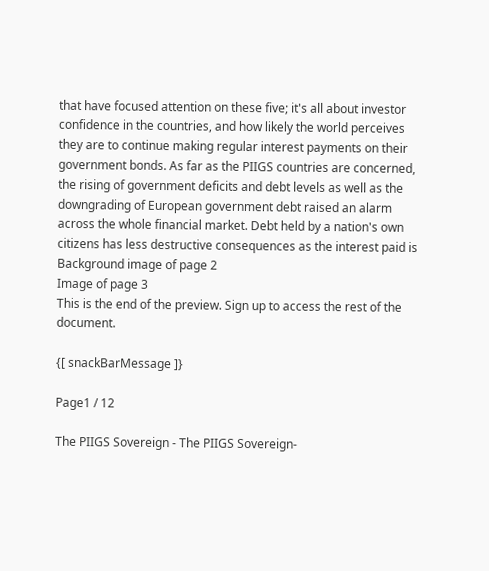that have focused attention on these five; it's all about investor confidence in the countries, and how likely the world perceives they are to continue making regular interest payments on their government bonds. As far as the PIIGS countries are concerned, the rising of government deficits and debt levels as well as the downgrading of European government debt raised an alarm across the whole financial market. Debt held by a nation's own citizens has less destructive consequences as the interest paid is
Background image of page 2
Image of page 3
This is the end of the preview. Sign up to access the rest of the document.

{[ snackBarMessage ]}

Page1 / 12

The PIIGS Sovereign - The PIIGS Sovereign-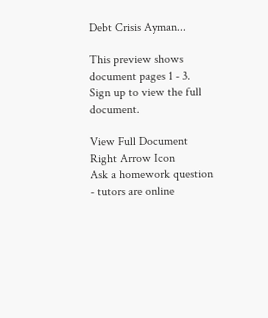Debt Crisis Ayman...

This preview shows document pages 1 - 3. Sign up to view the full document.

View Full Document Right Arrow Icon
Ask a homework question - tutors are online